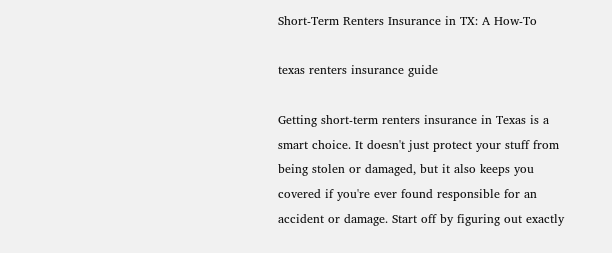Short-Term Renters Insurance in TX: A How-To

texas renters insurance guide

Getting short-term renters insurance in Texas is a smart choice. It doesn't just protect your stuff from being stolen or damaged, but it also keeps you covered if you're ever found responsible for an accident or damage. Start off by figuring out exactly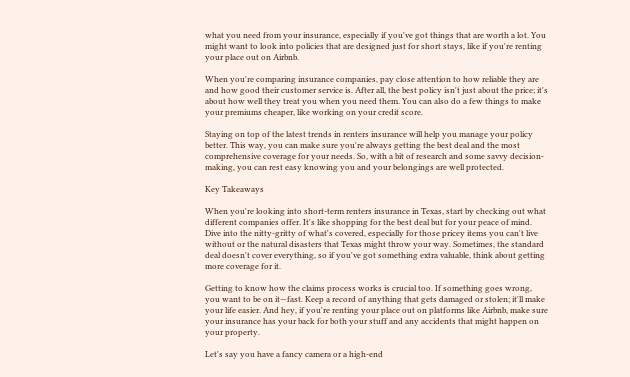what you need from your insurance, especially if you've got things that are worth a lot. You might want to look into policies that are designed just for short stays, like if you're renting your place out on Airbnb.

When you're comparing insurance companies, pay close attention to how reliable they are and how good their customer service is. After all, the best policy isn't just about the price; it's about how well they treat you when you need them. You can also do a few things to make your premiums cheaper, like working on your credit score.

Staying on top of the latest trends in renters insurance will help you manage your policy better. This way, you can make sure you're always getting the best deal and the most comprehensive coverage for your needs. So, with a bit of research and some savvy decision-making, you can rest easy knowing you and your belongings are well protected.

Key Takeaways

When you're looking into short-term renters insurance in Texas, start by checking out what different companies offer. It's like shopping for the best deal but for your peace of mind. Dive into the nitty-gritty of what's covered, especially for those pricey items you can't live without or the natural disasters that Texas might throw your way. Sometimes, the standard deal doesn't cover everything, so if you've got something extra valuable, think about getting more coverage for it.

Getting to know how the claims process works is crucial too. If something goes wrong, you want to be on it—fast. Keep a record of anything that gets damaged or stolen; it'll make your life easier. And hey, if you're renting your place out on platforms like Airbnb, make sure your insurance has your back for both your stuff and any accidents that might happen on your property.

Let's say you have a fancy camera or a high-end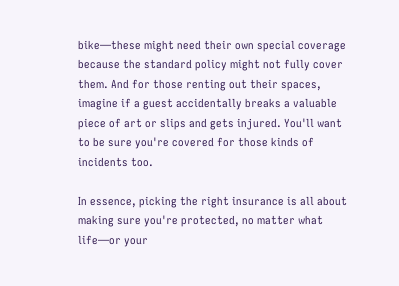bike—these might need their own special coverage because the standard policy might not fully cover them. And for those renting out their spaces, imagine if a guest accidentally breaks a valuable piece of art or slips and gets injured. You'll want to be sure you're covered for those kinds of incidents too.

In essence, picking the right insurance is all about making sure you're protected, no matter what life—or your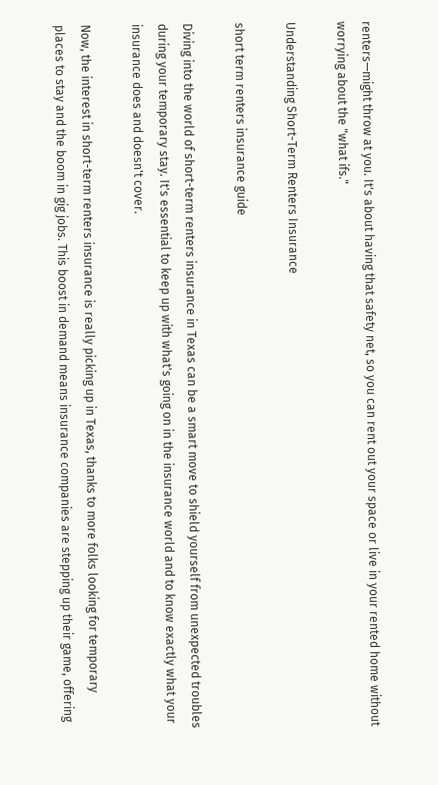renters—might throw at you. It's about having that safety net, so you can rent out your space or live in your rented home without worrying about the "what ifs."

Understanding Short-Term Renters Insurance

short term renters insurance guide

Diving into the world of short-term renters insurance in Texas can be a smart move to shield yourself from unexpected troubles during your temporary stay. It's essential to keep up with what's going on in the insurance world and to know exactly what your insurance does and doesn't cover.

Now, the interest in short-term renters insurance is really picking up in Texas, thanks to more folks looking for temporary places to stay and the boom in gig jobs. This boost in demand means insurance companies are stepping up their game, offering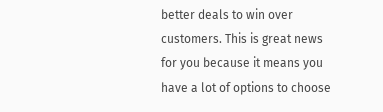better deals to win over customers. This is great news for you because it means you have a lot of options to choose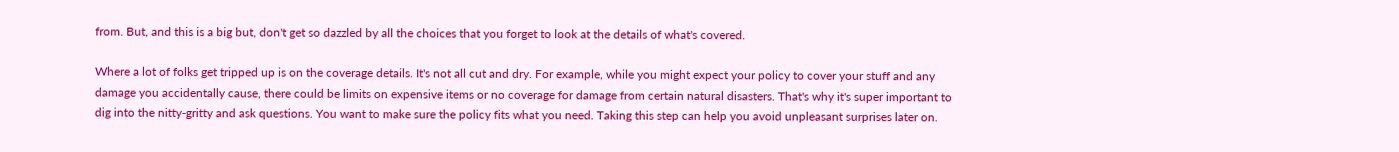from. But, and this is a big but, don't get so dazzled by all the choices that you forget to look at the details of what's covered.

Where a lot of folks get tripped up is on the coverage details. It's not all cut and dry. For example, while you might expect your policy to cover your stuff and any damage you accidentally cause, there could be limits on expensive items or no coverage for damage from certain natural disasters. That's why it's super important to dig into the nitty-gritty and ask questions. You want to make sure the policy fits what you need. Taking this step can help you avoid unpleasant surprises later on.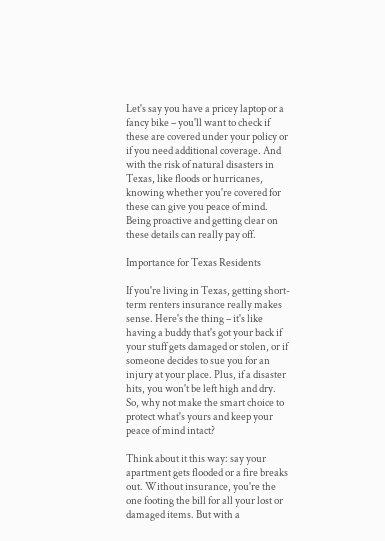Let's say you have a pricey laptop or a fancy bike – you'll want to check if these are covered under your policy or if you need additional coverage. And with the risk of natural disasters in Texas, like floods or hurricanes, knowing whether you're covered for these can give you peace of mind. Being proactive and getting clear on these details can really pay off.

Importance for Texas Residents

If you're living in Texas, getting short-term renters insurance really makes sense. Here's the thing – it's like having a buddy that's got your back if your stuff gets damaged or stolen, or if someone decides to sue you for an injury at your place. Plus, if a disaster hits, you won't be left high and dry. So, why not make the smart choice to protect what's yours and keep your peace of mind intact?

Think about it this way: say your apartment gets flooded or a fire breaks out. Without insurance, you're the one footing the bill for all your lost or damaged items. But with a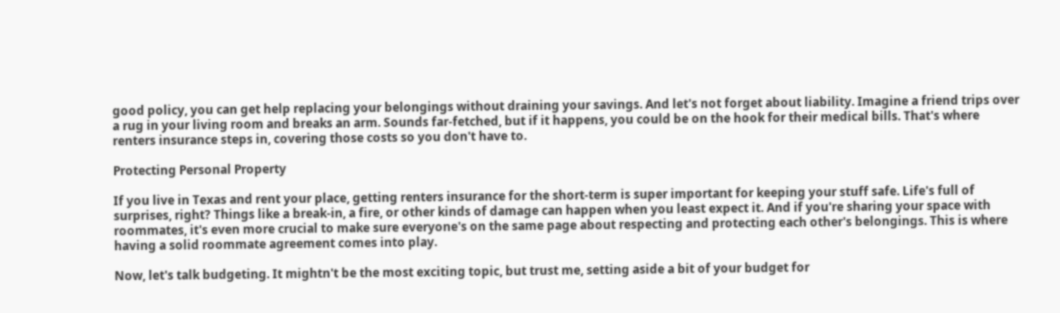good policy, you can get help replacing your belongings without draining your savings. And let's not forget about liability. Imagine a friend trips over a rug in your living room and breaks an arm. Sounds far-fetched, but if it happens, you could be on the hook for their medical bills. That's where renters insurance steps in, covering those costs so you don't have to.

Protecting Personal Property

If you live in Texas and rent your place, getting renters insurance for the short-term is super important for keeping your stuff safe. Life's full of surprises, right? Things like a break-in, a fire, or other kinds of damage can happen when you least expect it. And if you're sharing your space with roommates, it's even more crucial to make sure everyone's on the same page about respecting and protecting each other's belongings. This is where having a solid roommate agreement comes into play.

Now, let's talk budgeting. It mightn't be the most exciting topic, but trust me, setting aside a bit of your budget for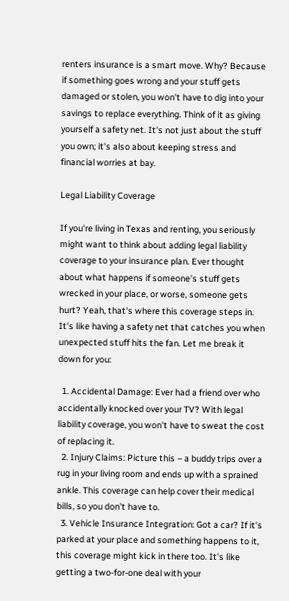renters insurance is a smart move. Why? Because if something goes wrong and your stuff gets damaged or stolen, you won't have to dig into your savings to replace everything. Think of it as giving yourself a safety net. It's not just about the stuff you own; it's also about keeping stress and financial worries at bay.

Legal Liability Coverage

If you're living in Texas and renting, you seriously might want to think about adding legal liability coverage to your insurance plan. Ever thought about what happens if someone's stuff gets wrecked in your place, or worse, someone gets hurt? Yeah, that's where this coverage steps in. It's like having a safety net that catches you when unexpected stuff hits the fan. Let me break it down for you:

  1. Accidental Damage: Ever had a friend over who accidentally knocked over your TV? With legal liability coverage, you won't have to sweat the cost of replacing it.
  2. Injury Claims: Picture this – a buddy trips over a rug in your living room and ends up with a sprained ankle. This coverage can help cover their medical bills, so you don't have to.
  3. Vehicle Insurance Integration: Got a car? If it's parked at your place and something happens to it, this coverage might kick in there too. It's like getting a two-for-one deal with your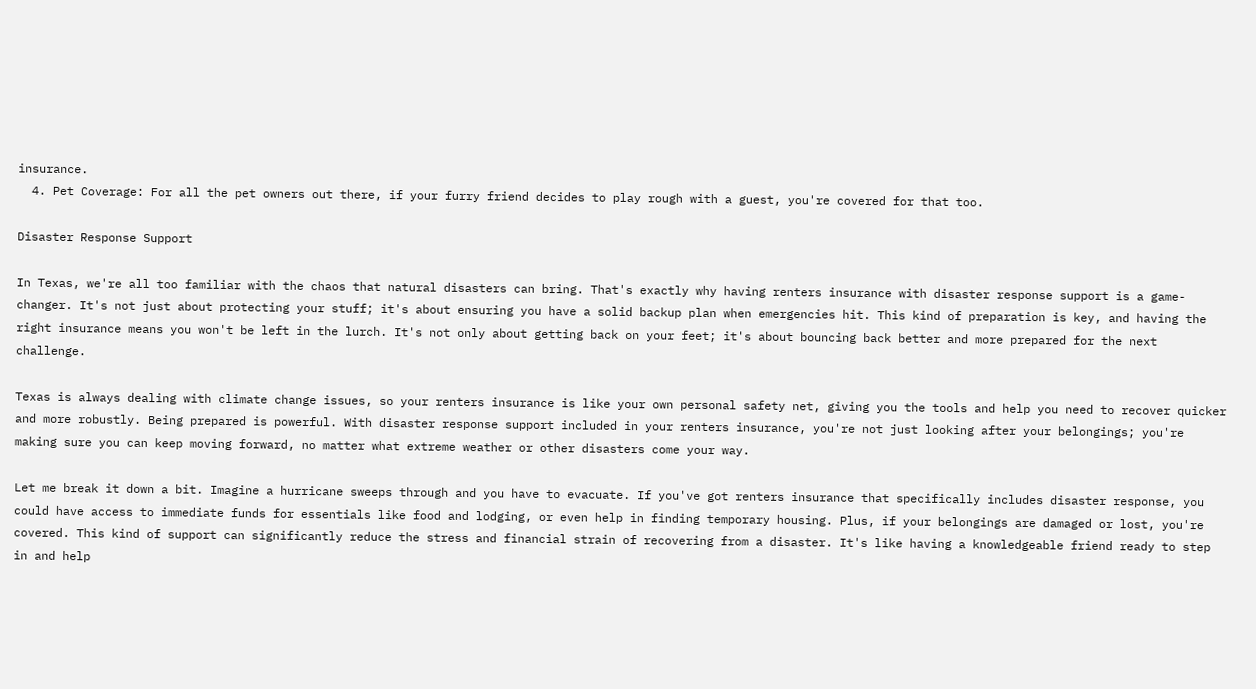insurance.
  4. Pet Coverage: For all the pet owners out there, if your furry friend decides to play rough with a guest, you're covered for that too.

Disaster Response Support

In Texas, we're all too familiar with the chaos that natural disasters can bring. That's exactly why having renters insurance with disaster response support is a game-changer. It's not just about protecting your stuff; it's about ensuring you have a solid backup plan when emergencies hit. This kind of preparation is key, and having the right insurance means you won't be left in the lurch. It's not only about getting back on your feet; it's about bouncing back better and more prepared for the next challenge.

Texas is always dealing with climate change issues, so your renters insurance is like your own personal safety net, giving you the tools and help you need to recover quicker and more robustly. Being prepared is powerful. With disaster response support included in your renters insurance, you're not just looking after your belongings; you're making sure you can keep moving forward, no matter what extreme weather or other disasters come your way.

Let me break it down a bit. Imagine a hurricane sweeps through and you have to evacuate. If you've got renters insurance that specifically includes disaster response, you could have access to immediate funds for essentials like food and lodging, or even help in finding temporary housing. Plus, if your belongings are damaged or lost, you're covered. This kind of support can significantly reduce the stress and financial strain of recovering from a disaster. It's like having a knowledgeable friend ready to step in and help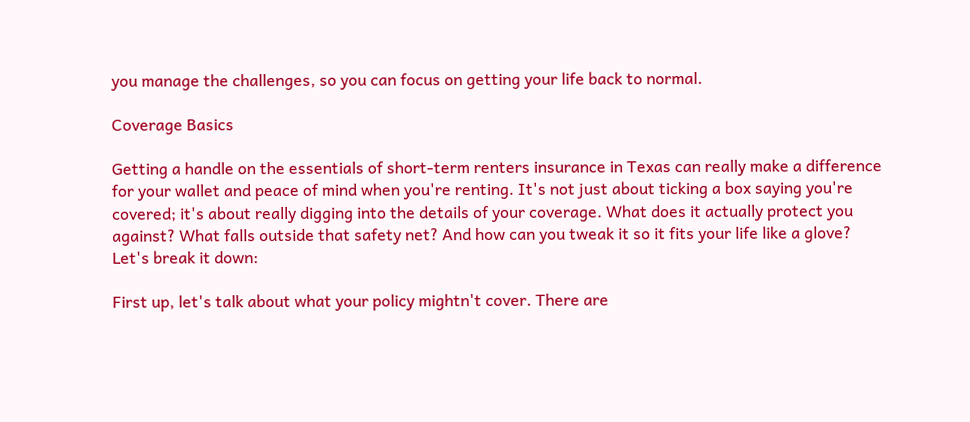you manage the challenges, so you can focus on getting your life back to normal.

Coverage Basics

Getting a handle on the essentials of short-term renters insurance in Texas can really make a difference for your wallet and peace of mind when you're renting. It's not just about ticking a box saying you're covered; it's about really digging into the details of your coverage. What does it actually protect you against? What falls outside that safety net? And how can you tweak it so it fits your life like a glove? Let's break it down:

First up, let's talk about what your policy mightn't cover. There are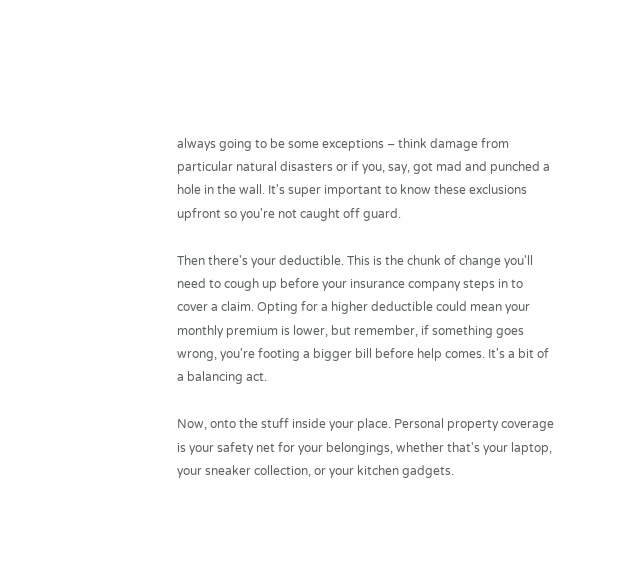always going to be some exceptions – think damage from particular natural disasters or if you, say, got mad and punched a hole in the wall. It's super important to know these exclusions upfront so you're not caught off guard.

Then there's your deductible. This is the chunk of change you'll need to cough up before your insurance company steps in to cover a claim. Opting for a higher deductible could mean your monthly premium is lower, but remember, if something goes wrong, you're footing a bigger bill before help comes. It's a bit of a balancing act.

Now, onto the stuff inside your place. Personal property coverage is your safety net for your belongings, whether that's your laptop, your sneaker collection, or your kitchen gadgets.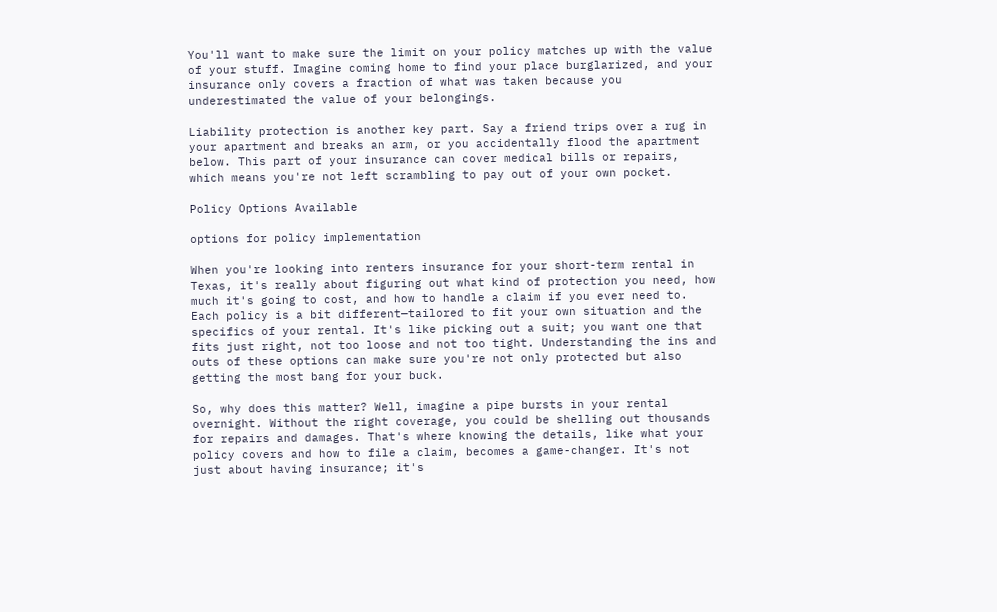You'll want to make sure the limit on your policy matches up with the value of your stuff. Imagine coming home to find your place burglarized, and your insurance only covers a fraction of what was taken because you underestimated the value of your belongings.

Liability protection is another key part. Say a friend trips over a rug in your apartment and breaks an arm, or you accidentally flood the apartment below. This part of your insurance can cover medical bills or repairs, which means you're not left scrambling to pay out of your own pocket.

Policy Options Available

options for policy implementation

When you're looking into renters insurance for your short-term rental in Texas, it's really about figuring out what kind of protection you need, how much it's going to cost, and how to handle a claim if you ever need to. Each policy is a bit different—tailored to fit your own situation and the specifics of your rental. It's like picking out a suit; you want one that fits just right, not too loose and not too tight. Understanding the ins and outs of these options can make sure you're not only protected but also getting the most bang for your buck.

So, why does this matter? Well, imagine a pipe bursts in your rental overnight. Without the right coverage, you could be shelling out thousands for repairs and damages. That's where knowing the details, like what your policy covers and how to file a claim, becomes a game-changer. It's not just about having insurance; it's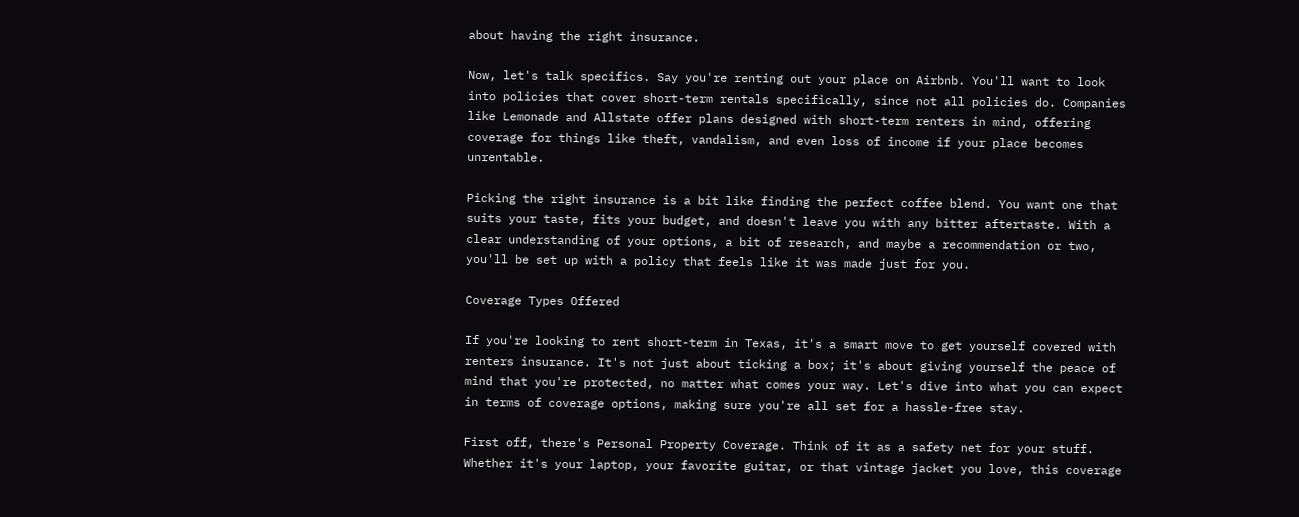about having the right insurance.

Now, let's talk specifics. Say you're renting out your place on Airbnb. You'll want to look into policies that cover short-term rentals specifically, since not all policies do. Companies like Lemonade and Allstate offer plans designed with short-term renters in mind, offering coverage for things like theft, vandalism, and even loss of income if your place becomes unrentable.

Picking the right insurance is a bit like finding the perfect coffee blend. You want one that suits your taste, fits your budget, and doesn't leave you with any bitter aftertaste. With a clear understanding of your options, a bit of research, and maybe a recommendation or two, you'll be set up with a policy that feels like it was made just for you.

Coverage Types Offered

If you're looking to rent short-term in Texas, it's a smart move to get yourself covered with renters insurance. It's not just about ticking a box; it's about giving yourself the peace of mind that you're protected, no matter what comes your way. Let's dive into what you can expect in terms of coverage options, making sure you're all set for a hassle-free stay.

First off, there's Personal Property Coverage. Think of it as a safety net for your stuff. Whether it's your laptop, your favorite guitar, or that vintage jacket you love, this coverage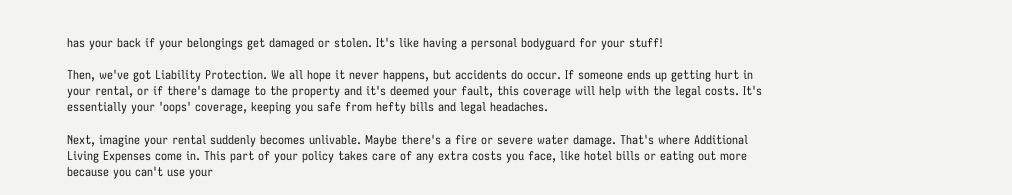has your back if your belongings get damaged or stolen. It's like having a personal bodyguard for your stuff!

Then, we've got Liability Protection. We all hope it never happens, but accidents do occur. If someone ends up getting hurt in your rental, or if there's damage to the property and it's deemed your fault, this coverage will help with the legal costs. It's essentially your 'oops' coverage, keeping you safe from hefty bills and legal headaches.

Next, imagine your rental suddenly becomes unlivable. Maybe there's a fire or severe water damage. That's where Additional Living Expenses come in. This part of your policy takes care of any extra costs you face, like hotel bills or eating out more because you can't use your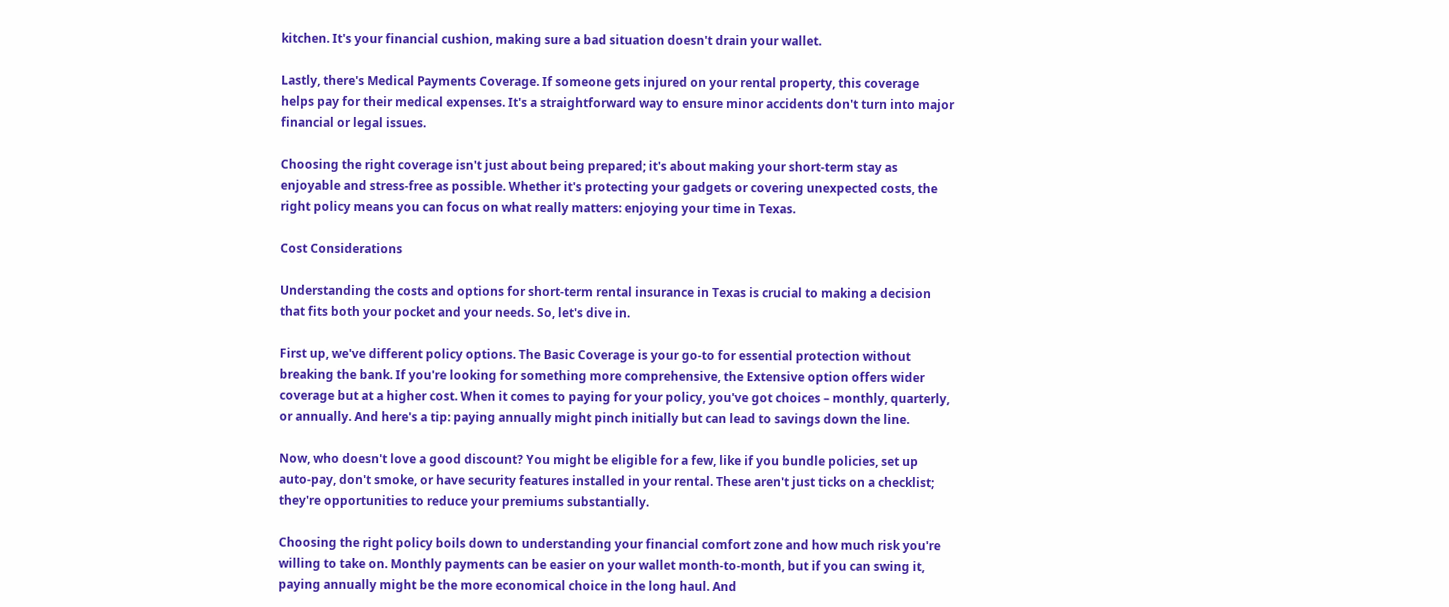kitchen. It's your financial cushion, making sure a bad situation doesn't drain your wallet.

Lastly, there's Medical Payments Coverage. If someone gets injured on your rental property, this coverage helps pay for their medical expenses. It's a straightforward way to ensure minor accidents don't turn into major financial or legal issues.

Choosing the right coverage isn't just about being prepared; it's about making your short-term stay as enjoyable and stress-free as possible. Whether it's protecting your gadgets or covering unexpected costs, the right policy means you can focus on what really matters: enjoying your time in Texas.

Cost Considerations

Understanding the costs and options for short-term rental insurance in Texas is crucial to making a decision that fits both your pocket and your needs. So, let's dive in.

First up, we've different policy options. The Basic Coverage is your go-to for essential protection without breaking the bank. If you're looking for something more comprehensive, the Extensive option offers wider coverage but at a higher cost. When it comes to paying for your policy, you've got choices – monthly, quarterly, or annually. And here's a tip: paying annually might pinch initially but can lead to savings down the line.

Now, who doesn't love a good discount? You might be eligible for a few, like if you bundle policies, set up auto-pay, don't smoke, or have security features installed in your rental. These aren't just ticks on a checklist; they're opportunities to reduce your premiums substantially.

Choosing the right policy boils down to understanding your financial comfort zone and how much risk you're willing to take on. Monthly payments can be easier on your wallet month-to-month, but if you can swing it, paying annually might be the more economical choice in the long haul. And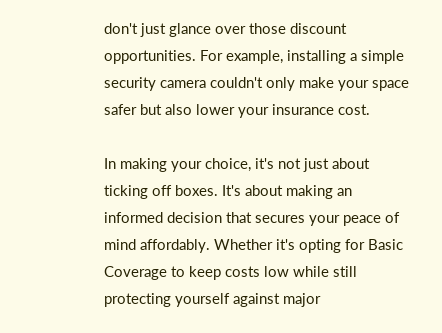don't just glance over those discount opportunities. For example, installing a simple security camera couldn't only make your space safer but also lower your insurance cost.

In making your choice, it's not just about ticking off boxes. It's about making an informed decision that secures your peace of mind affordably. Whether it's opting for Basic Coverage to keep costs low while still protecting yourself against major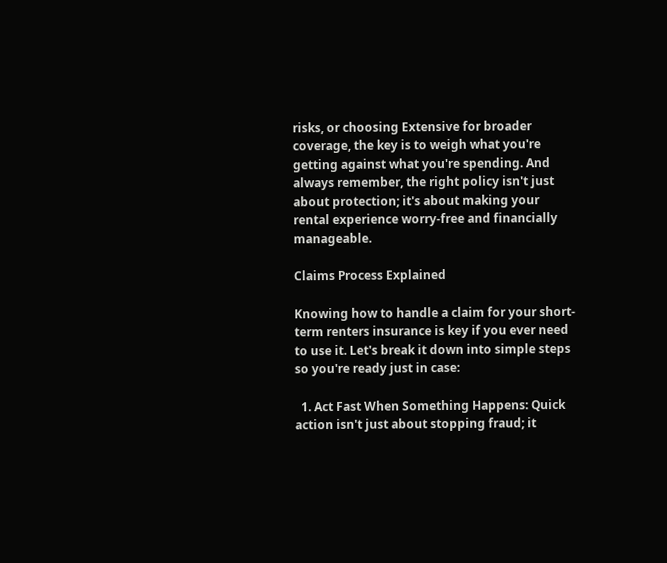risks, or choosing Extensive for broader coverage, the key is to weigh what you're getting against what you're spending. And always remember, the right policy isn't just about protection; it's about making your rental experience worry-free and financially manageable.

Claims Process Explained

Knowing how to handle a claim for your short-term renters insurance is key if you ever need to use it. Let's break it down into simple steps so you're ready just in case:

  1. Act Fast When Something Happens: Quick action isn't just about stopping fraud; it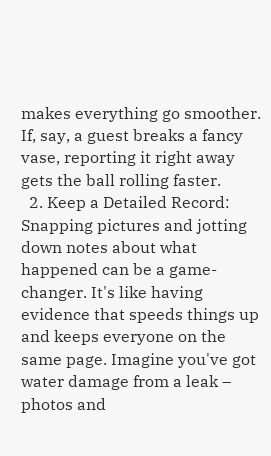makes everything go smoother. If, say, a guest breaks a fancy vase, reporting it right away gets the ball rolling faster.
  2. Keep a Detailed Record: Snapping pictures and jotting down notes about what happened can be a game-changer. It's like having evidence that speeds things up and keeps everyone on the same page. Imagine you've got water damage from a leak – photos and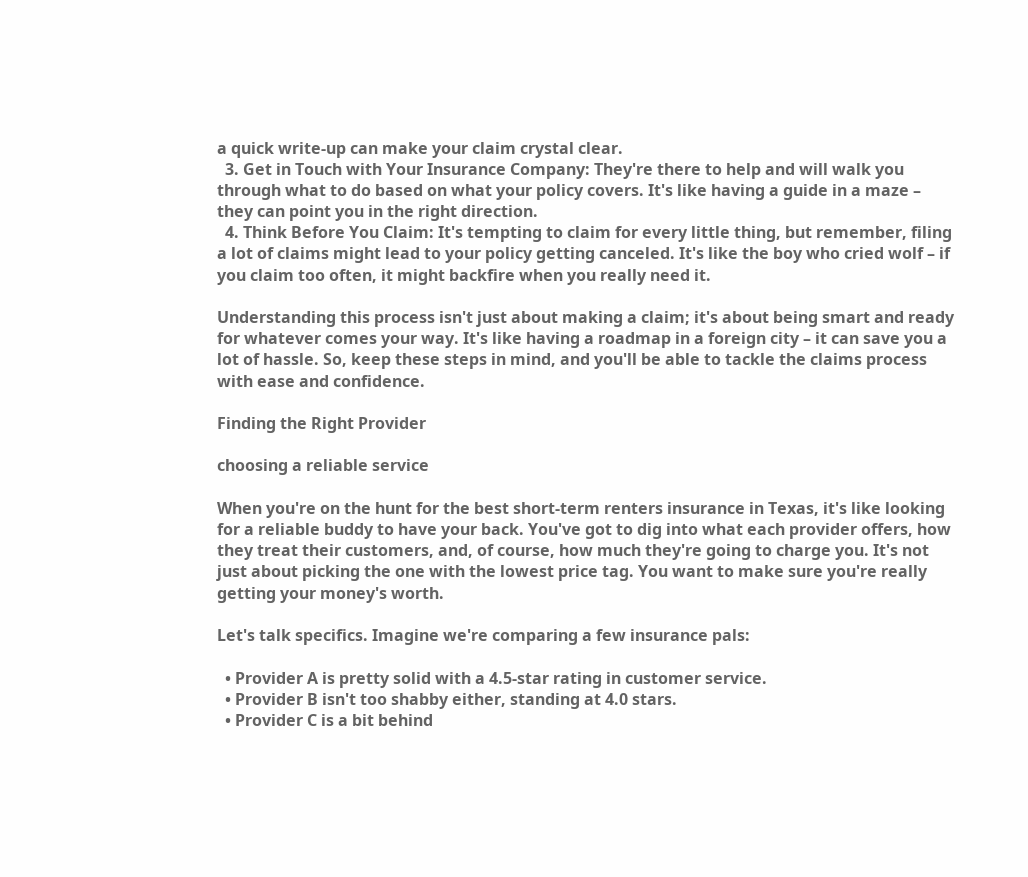a quick write-up can make your claim crystal clear.
  3. Get in Touch with Your Insurance Company: They're there to help and will walk you through what to do based on what your policy covers. It's like having a guide in a maze – they can point you in the right direction.
  4. Think Before You Claim: It's tempting to claim for every little thing, but remember, filing a lot of claims might lead to your policy getting canceled. It's like the boy who cried wolf – if you claim too often, it might backfire when you really need it.

Understanding this process isn't just about making a claim; it's about being smart and ready for whatever comes your way. It's like having a roadmap in a foreign city – it can save you a lot of hassle. So, keep these steps in mind, and you'll be able to tackle the claims process with ease and confidence.

Finding the Right Provider

choosing a reliable service

When you're on the hunt for the best short-term renters insurance in Texas, it's like looking for a reliable buddy to have your back. You've got to dig into what each provider offers, how they treat their customers, and, of course, how much they're going to charge you. It's not just about picking the one with the lowest price tag. You want to make sure you're really getting your money's worth.

Let's talk specifics. Imagine we're comparing a few insurance pals:

  • Provider A is pretty solid with a 4.5-star rating in customer service.
  • Provider B isn't too shabby either, standing at 4.0 stars.
  • Provider C is a bit behind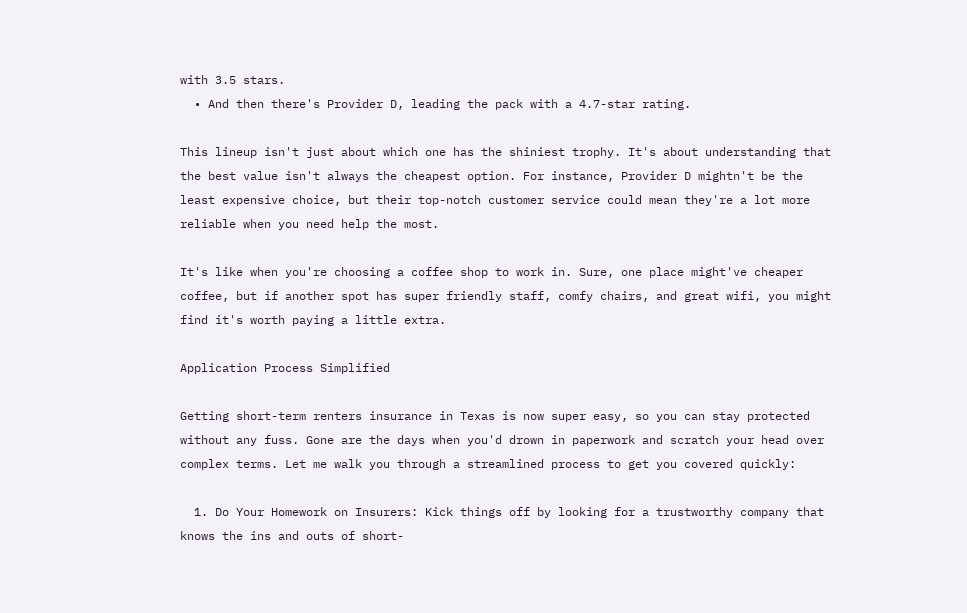with 3.5 stars.
  • And then there's Provider D, leading the pack with a 4.7-star rating.

This lineup isn't just about which one has the shiniest trophy. It's about understanding that the best value isn't always the cheapest option. For instance, Provider D mightn't be the least expensive choice, but their top-notch customer service could mean they're a lot more reliable when you need help the most.

It's like when you're choosing a coffee shop to work in. Sure, one place might've cheaper coffee, but if another spot has super friendly staff, comfy chairs, and great wifi, you might find it's worth paying a little extra.

Application Process Simplified

Getting short-term renters insurance in Texas is now super easy, so you can stay protected without any fuss. Gone are the days when you'd drown in paperwork and scratch your head over complex terms. Let me walk you through a streamlined process to get you covered quickly:

  1. Do Your Homework on Insurers: Kick things off by looking for a trustworthy company that knows the ins and outs of short-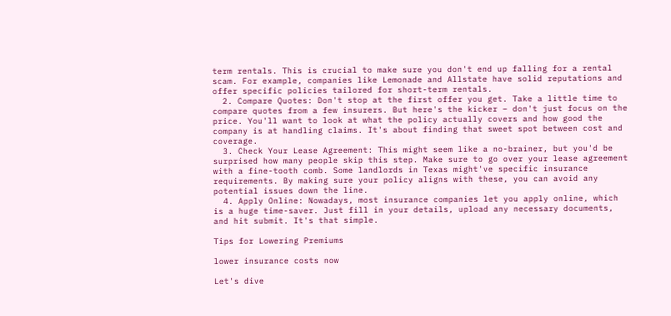term rentals. This is crucial to make sure you don't end up falling for a rental scam. For example, companies like Lemonade and Allstate have solid reputations and offer specific policies tailored for short-term rentals.
  2. Compare Quotes: Don't stop at the first offer you get. Take a little time to compare quotes from a few insurers. But here's the kicker – don't just focus on the price. You'll want to look at what the policy actually covers and how good the company is at handling claims. It's about finding that sweet spot between cost and coverage.
  3. Check Your Lease Agreement: This might seem like a no-brainer, but you'd be surprised how many people skip this step. Make sure to go over your lease agreement with a fine-tooth comb. Some landlords in Texas might've specific insurance requirements. By making sure your policy aligns with these, you can avoid any potential issues down the line.
  4. Apply Online: Nowadays, most insurance companies let you apply online, which is a huge time-saver. Just fill in your details, upload any necessary documents, and hit submit. It's that simple.

Tips for Lowering Premiums

lower insurance costs now

Let's dive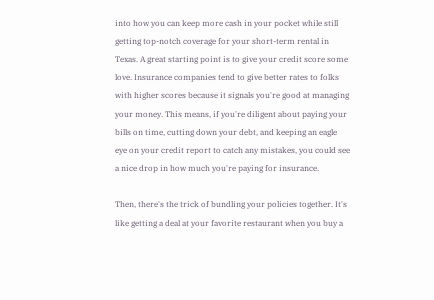into how you can keep more cash in your pocket while still getting top-notch coverage for your short-term rental in Texas. A great starting point is to give your credit score some love. Insurance companies tend to give better rates to folks with higher scores because it signals you're good at managing your money. This means, if you're diligent about paying your bills on time, cutting down your debt, and keeping an eagle eye on your credit report to catch any mistakes, you could see a nice drop in how much you're paying for insurance.

Then, there's the trick of bundling your policies together. It's like getting a deal at your favorite restaurant when you buy a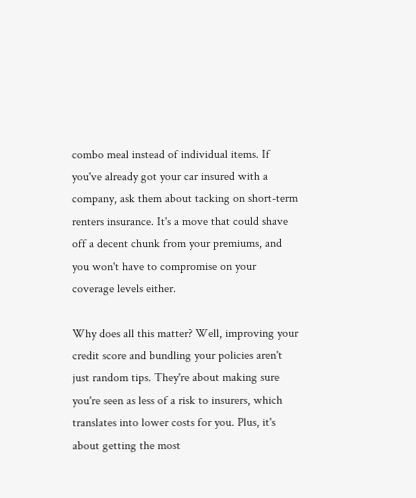combo meal instead of individual items. If you've already got your car insured with a company, ask them about tacking on short-term renters insurance. It's a move that could shave off a decent chunk from your premiums, and you won't have to compromise on your coverage levels either.

Why does all this matter? Well, improving your credit score and bundling your policies aren't just random tips. They're about making sure you're seen as less of a risk to insurers, which translates into lower costs for you. Plus, it's about getting the most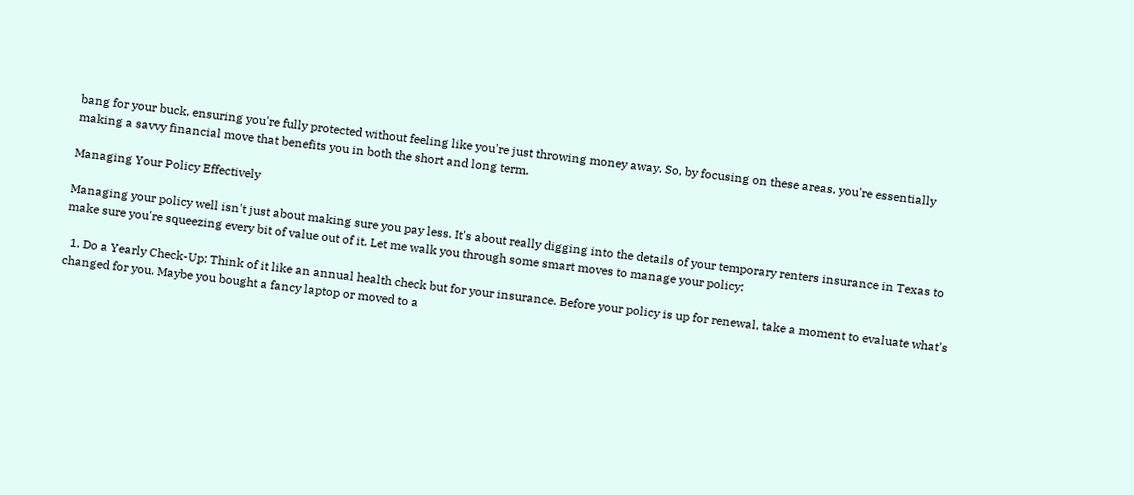bang for your buck, ensuring you're fully protected without feeling like you're just throwing money away. So, by focusing on these areas, you're essentially making a savvy financial move that benefits you in both the short and long term.

Managing Your Policy Effectively

Managing your policy well isn't just about making sure you pay less. It's about really digging into the details of your temporary renters insurance in Texas to make sure you're squeezing every bit of value out of it. Let me walk you through some smart moves to manage your policy:

  1. Do a Yearly Check-Up: Think of it like an annual health check but for your insurance. Before your policy is up for renewal, take a moment to evaluate what's changed for you. Maybe you bought a fancy laptop or moved to a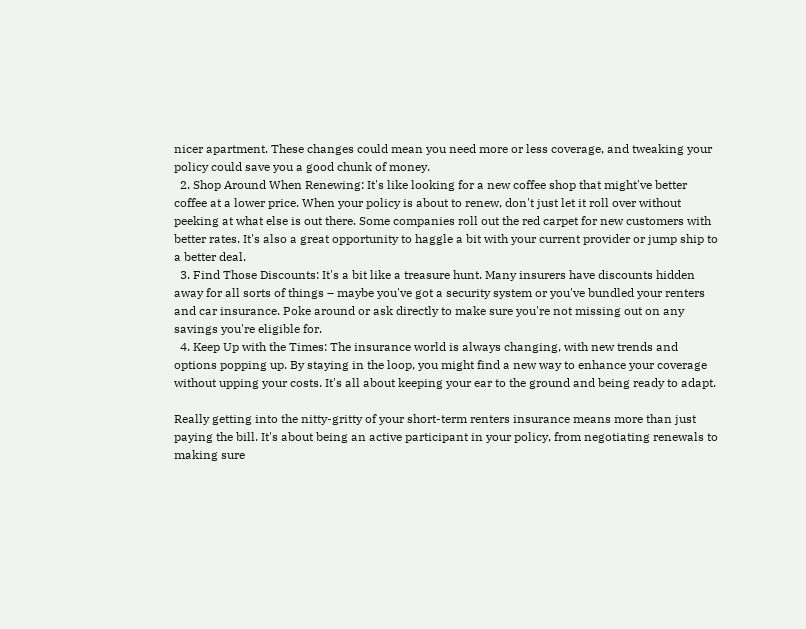nicer apartment. These changes could mean you need more or less coverage, and tweaking your policy could save you a good chunk of money.
  2. Shop Around When Renewing: It's like looking for a new coffee shop that might've better coffee at a lower price. When your policy is about to renew, don't just let it roll over without peeking at what else is out there. Some companies roll out the red carpet for new customers with better rates. It's also a great opportunity to haggle a bit with your current provider or jump ship to a better deal.
  3. Find Those Discounts: It's a bit like a treasure hunt. Many insurers have discounts hidden away for all sorts of things – maybe you've got a security system or you've bundled your renters and car insurance. Poke around or ask directly to make sure you're not missing out on any savings you're eligible for.
  4. Keep Up with the Times: The insurance world is always changing, with new trends and options popping up. By staying in the loop, you might find a new way to enhance your coverage without upping your costs. It's all about keeping your ear to the ground and being ready to adapt.

Really getting into the nitty-gritty of your short-term renters insurance means more than just paying the bill. It's about being an active participant in your policy, from negotiating renewals to making sure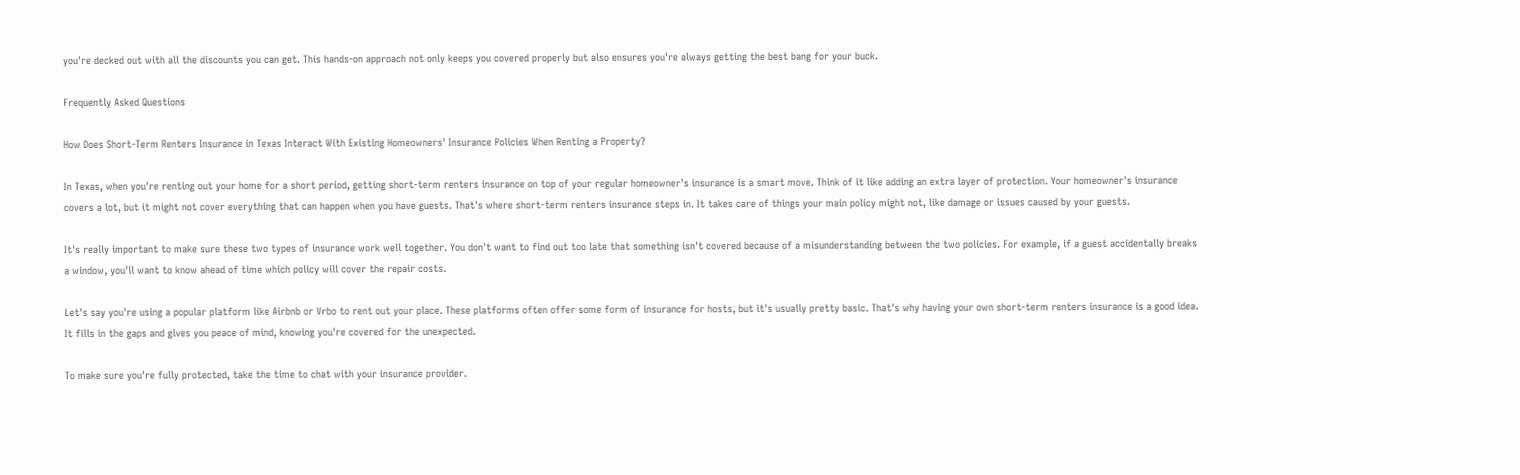you're decked out with all the discounts you can get. This hands-on approach not only keeps you covered properly but also ensures you're always getting the best bang for your buck.

Frequently Asked Questions

How Does Short-Term Renters Insurance in Texas Interact With Existing Homeowners' Insurance Policies When Renting a Property?

In Texas, when you're renting out your home for a short period, getting short-term renters insurance on top of your regular homeowner's insurance is a smart move. Think of it like adding an extra layer of protection. Your homeowner's insurance covers a lot, but it might not cover everything that can happen when you have guests. That's where short-term renters insurance steps in. It takes care of things your main policy might not, like damage or issues caused by your guests.

It's really important to make sure these two types of insurance work well together. You don't want to find out too late that something isn't covered because of a misunderstanding between the two policies. For example, if a guest accidentally breaks a window, you'll want to know ahead of time which policy will cover the repair costs.

Let's say you're using a popular platform like Airbnb or Vrbo to rent out your place. These platforms often offer some form of insurance for hosts, but it's usually pretty basic. That's why having your own short-term renters insurance is a good idea. It fills in the gaps and gives you peace of mind, knowing you're covered for the unexpected.

To make sure you're fully protected, take the time to chat with your insurance provider.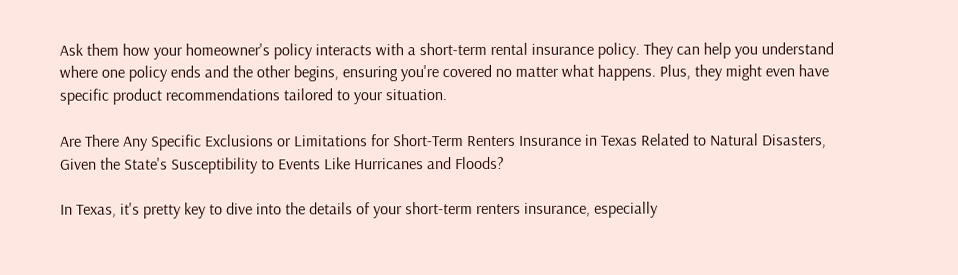Ask them how your homeowner's policy interacts with a short-term rental insurance policy. They can help you understand where one policy ends and the other begins, ensuring you're covered no matter what happens. Plus, they might even have specific product recommendations tailored to your situation.

Are There Any Specific Exclusions or Limitations for Short-Term Renters Insurance in Texas Related to Natural Disasters, Given the State's Susceptibility to Events Like Hurricanes and Floods?

In Texas, it's pretty key to dive into the details of your short-term renters insurance, especially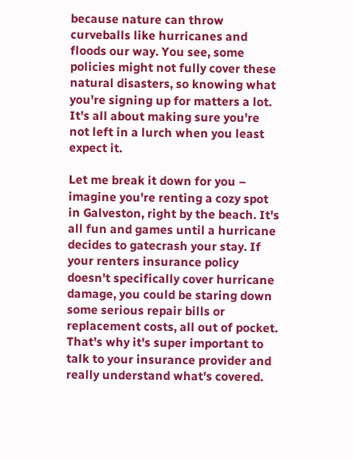because nature can throw curveballs like hurricanes and floods our way. You see, some policies might not fully cover these natural disasters, so knowing what you're signing up for matters a lot. It's all about making sure you're not left in a lurch when you least expect it.

Let me break it down for you – imagine you're renting a cozy spot in Galveston, right by the beach. It's all fun and games until a hurricane decides to gatecrash your stay. If your renters insurance policy doesn't specifically cover hurricane damage, you could be staring down some serious repair bills or replacement costs, all out of pocket. That's why it's super important to talk to your insurance provider and really understand what's covered.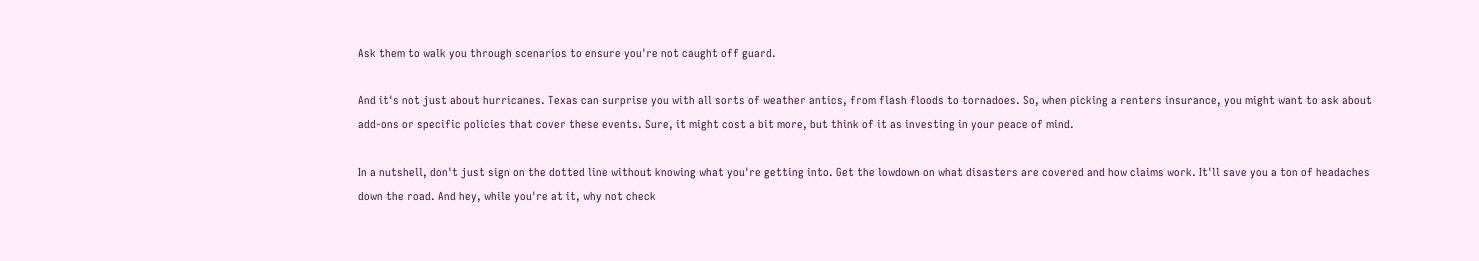Ask them to walk you through scenarios to ensure you're not caught off guard.

And it's not just about hurricanes. Texas can surprise you with all sorts of weather antics, from flash floods to tornadoes. So, when picking a renters insurance, you might want to ask about add-ons or specific policies that cover these events. Sure, it might cost a bit more, but think of it as investing in your peace of mind.

In a nutshell, don't just sign on the dotted line without knowing what you're getting into. Get the lowdown on what disasters are covered and how claims work. It'll save you a ton of headaches down the road. And hey, while you're at it, why not check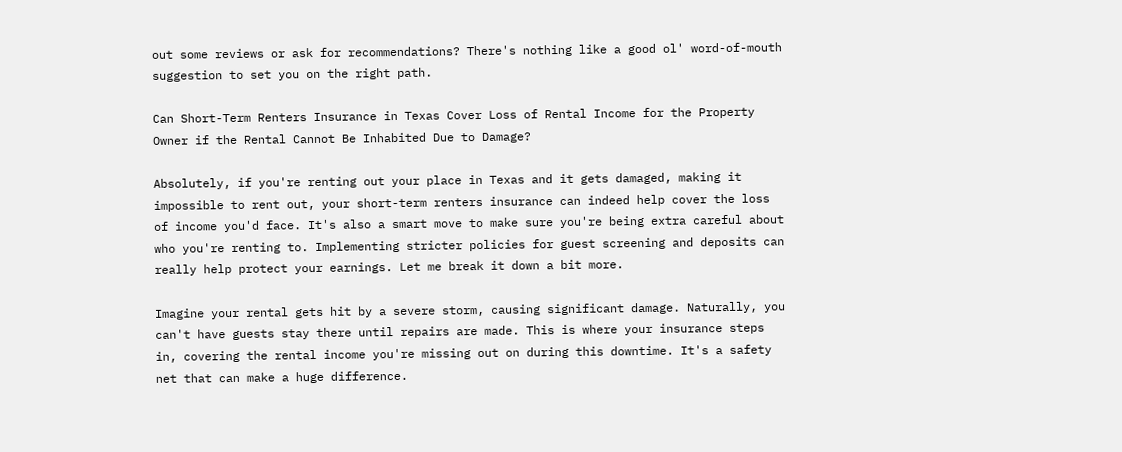out some reviews or ask for recommendations? There's nothing like a good ol' word-of-mouth suggestion to set you on the right path.

Can Short-Term Renters Insurance in Texas Cover Loss of Rental Income for the Property Owner if the Rental Cannot Be Inhabited Due to Damage?

Absolutely, if you're renting out your place in Texas and it gets damaged, making it impossible to rent out, your short-term renters insurance can indeed help cover the loss of income you'd face. It's also a smart move to make sure you're being extra careful about who you're renting to. Implementing stricter policies for guest screening and deposits can really help protect your earnings. Let me break it down a bit more.

Imagine your rental gets hit by a severe storm, causing significant damage. Naturally, you can't have guests stay there until repairs are made. This is where your insurance steps in, covering the rental income you're missing out on during this downtime. It's a safety net that can make a huge difference.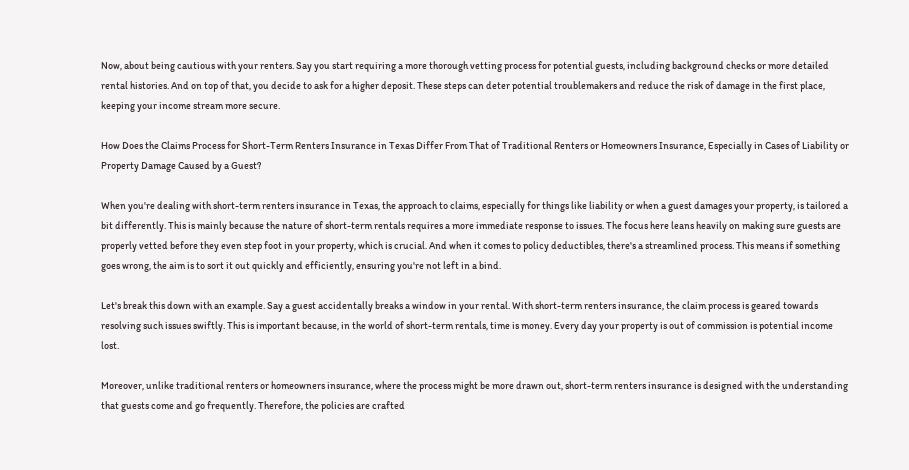Now, about being cautious with your renters. Say you start requiring a more thorough vetting process for potential guests, including background checks or more detailed rental histories. And on top of that, you decide to ask for a higher deposit. These steps can deter potential troublemakers and reduce the risk of damage in the first place, keeping your income stream more secure.

How Does the Claims Process for Short-Term Renters Insurance in Texas Differ From That of Traditional Renters or Homeowners Insurance, Especially in Cases of Liability or Property Damage Caused by a Guest?

When you're dealing with short-term renters insurance in Texas, the approach to claims, especially for things like liability or when a guest damages your property, is tailored a bit differently. This is mainly because the nature of short-term rentals requires a more immediate response to issues. The focus here leans heavily on making sure guests are properly vetted before they even step foot in your property, which is crucial. And when it comes to policy deductibles, there's a streamlined process. This means if something goes wrong, the aim is to sort it out quickly and efficiently, ensuring you're not left in a bind.

Let's break this down with an example. Say a guest accidentally breaks a window in your rental. With short-term renters insurance, the claim process is geared towards resolving such issues swiftly. This is important because, in the world of short-term rentals, time is money. Every day your property is out of commission is potential income lost.

Moreover, unlike traditional renters or homeowners insurance, where the process might be more drawn out, short-term renters insurance is designed with the understanding that guests come and go frequently. Therefore, the policies are crafted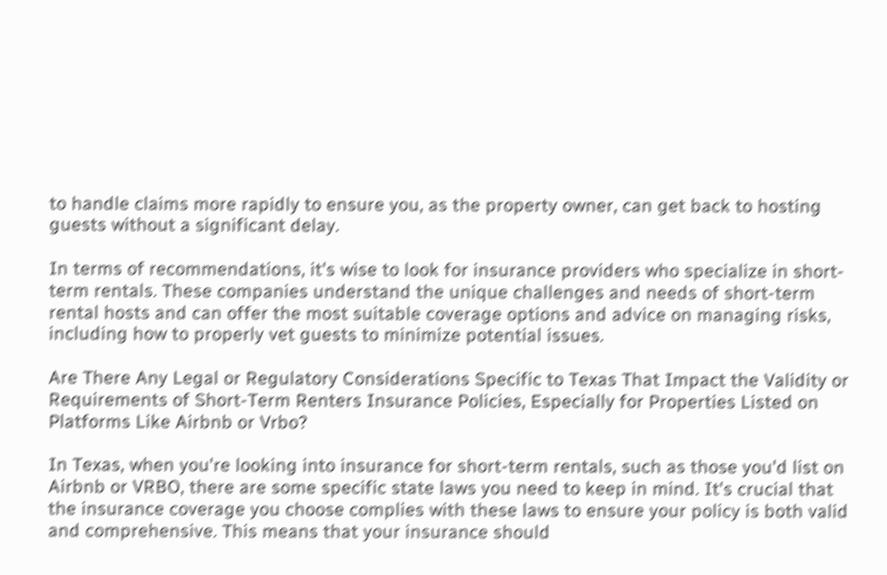to handle claims more rapidly to ensure you, as the property owner, can get back to hosting guests without a significant delay.

In terms of recommendations, it's wise to look for insurance providers who specialize in short-term rentals. These companies understand the unique challenges and needs of short-term rental hosts and can offer the most suitable coverage options and advice on managing risks, including how to properly vet guests to minimize potential issues.

Are There Any Legal or Regulatory Considerations Specific to Texas That Impact the Validity or Requirements of Short-Term Renters Insurance Policies, Especially for Properties Listed on Platforms Like Airbnb or Vrbo?

In Texas, when you're looking into insurance for short-term rentals, such as those you'd list on Airbnb or VRBO, there are some specific state laws you need to keep in mind. It's crucial that the insurance coverage you choose complies with these laws to ensure your policy is both valid and comprehensive. This means that your insurance should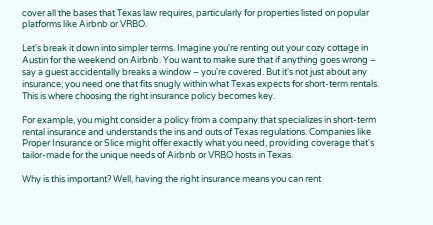cover all the bases that Texas law requires, particularly for properties listed on popular platforms like Airbnb or VRBO.

Let's break it down into simpler terms. Imagine you're renting out your cozy cottage in Austin for the weekend on Airbnb. You want to make sure that if anything goes wrong – say a guest accidentally breaks a window – you're covered. But it's not just about any insurance; you need one that fits snugly within what Texas expects for short-term rentals. This is where choosing the right insurance policy becomes key.

For example, you might consider a policy from a company that specializes in short-term rental insurance and understands the ins and outs of Texas regulations. Companies like Proper Insurance or Slice might offer exactly what you need, providing coverage that's tailor-made for the unique needs of Airbnb or VRBO hosts in Texas.

Why is this important? Well, having the right insurance means you can rent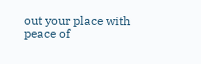out your place with peace of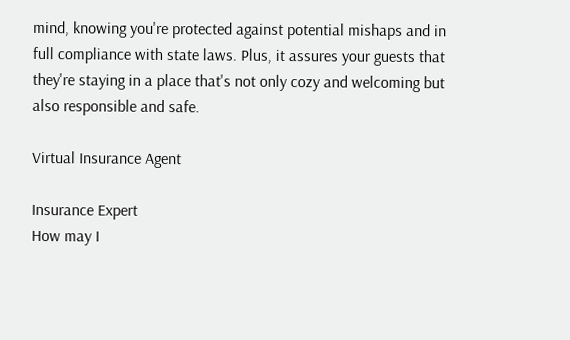mind, knowing you're protected against potential mishaps and in full compliance with state laws. Plus, it assures your guests that they're staying in a place that's not only cozy and welcoming but also responsible and safe.

Virtual Insurance Agent

Insurance Expert
How may I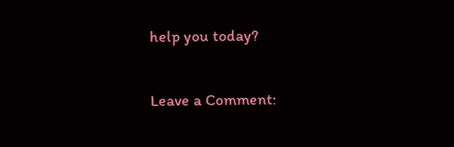help you today?

Leave a Comment: